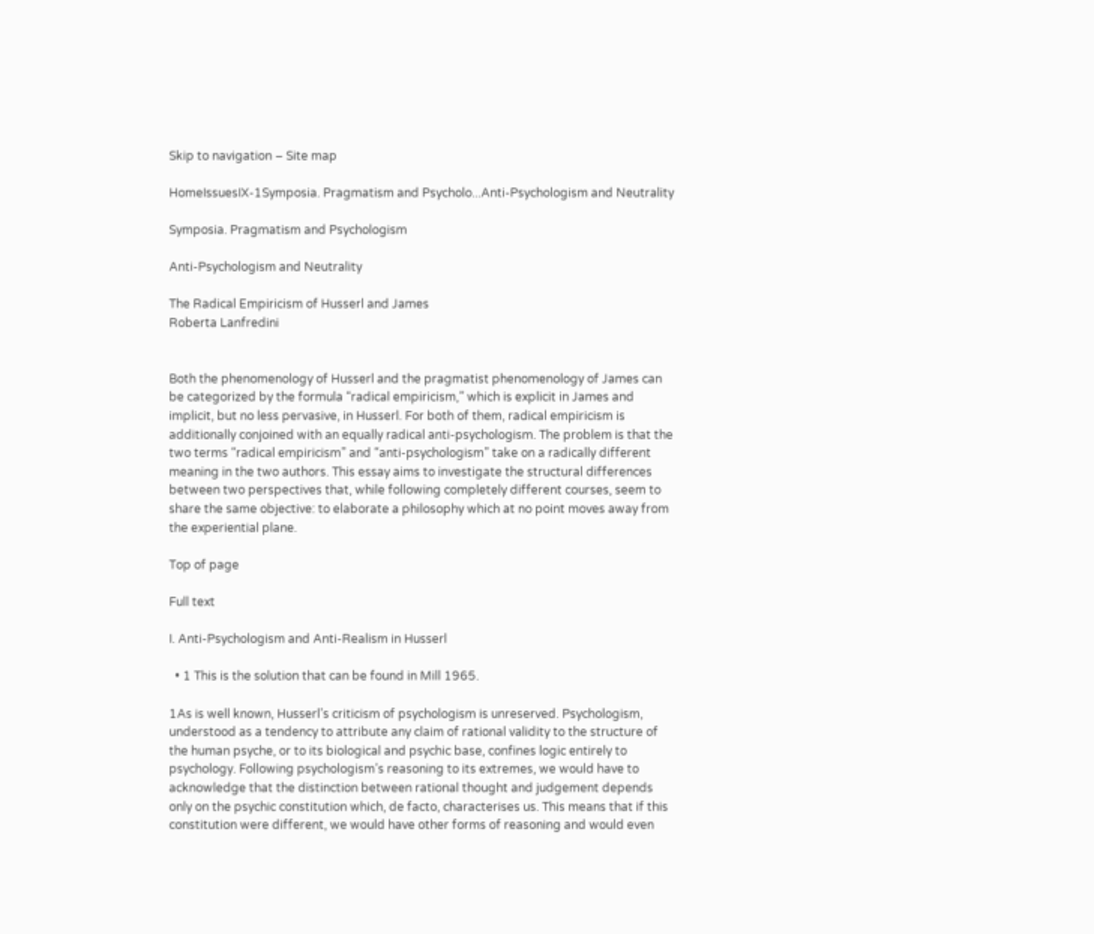Skip to navigation – Site map

HomeIssuesIX-1Symposia. Pragmatism and Psycholo...Anti-Psychologism and Neutrality

Symposia. Pragmatism and Psychologism

Anti-Psychologism and Neutrality

The Radical Empiricism of Husserl and James
Roberta Lanfredini


Both the phenomenology of Husserl and the pragmatist phenomenology of James can be categorized by the formula “radical empiricism,” which is explicit in James and implicit, but no less pervasive, in Husserl. For both of them, radical empiricism is additionally conjoined with an equally radical anti-psychologism. The problem is that the two terms “radical empiricism” and “anti-psychologism” take on a radically different meaning in the two authors. This essay aims to investigate the structural differences between two perspectives that, while following completely different courses, seem to share the same objective: to elaborate a philosophy which at no point moves away from the experiential plane.

Top of page

Full text

I. Anti-Psychologism and Anti-Realism in Husserl

  • 1 This is the solution that can be found in Mill 1965.

1As is well known, Husserl’s criticism of psychologism is unreserved. Psychologism, understood as a tendency to attribute any claim of rational validity to the structure of the human psyche, or to its biological and psychic base, confines logic entirely to psychology. Following psychologism’s reasoning to its extremes, we would have to acknowledge that the distinction between rational thought and judgement depends only on the psychic constitution which, de facto, characterises us. This means that if this constitution were different, we would have other forms of reasoning and would even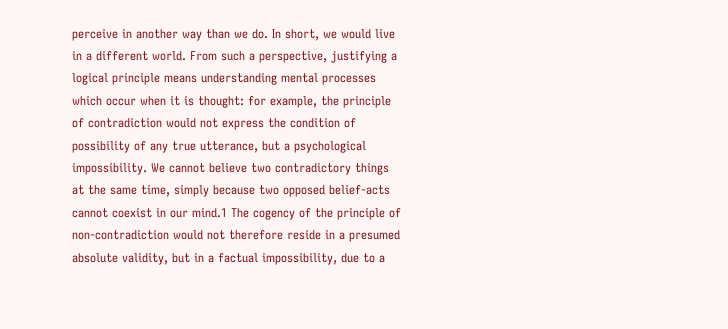perceive in another way than we do. In short, we would live in a different world. From such a perspective, justifying a logical principle means understanding mental processes which occur when it is thought: for example, the principle of contradiction would not express the condition of possibility of any true utterance, but a psychological impossibility. We cannot believe two contradictory things at the same time, simply because two opposed belief-acts cannot coexist in our mind.1 The cogency of the principle of non-contradiction would not therefore reside in a presumed absolute validity, but in a factual impossibility, due to a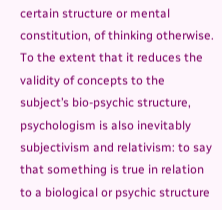certain structure or mental constitution, of thinking otherwise. To the extent that it reduces the validity of concepts to the subject’s bio-psychic structure, psychologism is also inevitably subjectivism and relativism: to say that something is true in relation to a biological or psychic structure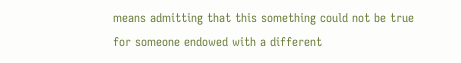means admitting that this something could not be true for someone endowed with a different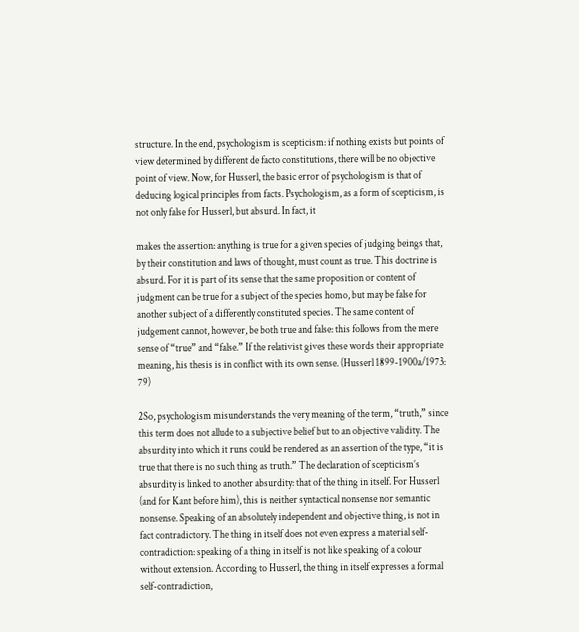structure. In the end, psychologism is scepticism: if nothing exists but points of view determined by different de facto constitutions, there will be no objective point of view. Now, for Husserl, the basic error of psychologism is that of deducing logical principles from facts. Psychologism, as a form of scepticism, is not only false for Husserl, but absurd. In fact, it

makes the assertion: anything is true for a given species of judging beings that, by their constitution and laws of thought, must count as true. This doctrine is absurd. For it is part of its sense that the same proposition or content of judgment can be true for a subject of the species homo, but may be false for another subject of a differently constituted species. The same content of judgement cannot, however, be both true and false: this follows from the mere sense of “true” and “false.” If the relativist gives these words their appropriate meaning, his thesis is in conflict with its own sense. (Husserl 1899-1900a/1973: 79)

2So, psychologism misunderstands the very meaning of the term, “truth,” since this term does not allude to a subjective belief but to an objective validity. The absurdity into which it runs could be rendered as an assertion of the type, “it is true that there is no such thing as truth.” The declaration of scepticism’s absurdity is linked to another absurdity: that of the thing in itself. For Husserl (and for Kant before him), this is neither syntactical nonsense nor semantic nonsense. Speaking of an absolutely independent and objective thing, is not in fact contradictory. The thing in itself does not even express a material self-contradiction: speaking of a thing in itself is not like speaking of a colour without extension. According to Husserl, the thing in itself expresses a formal self-contradiction,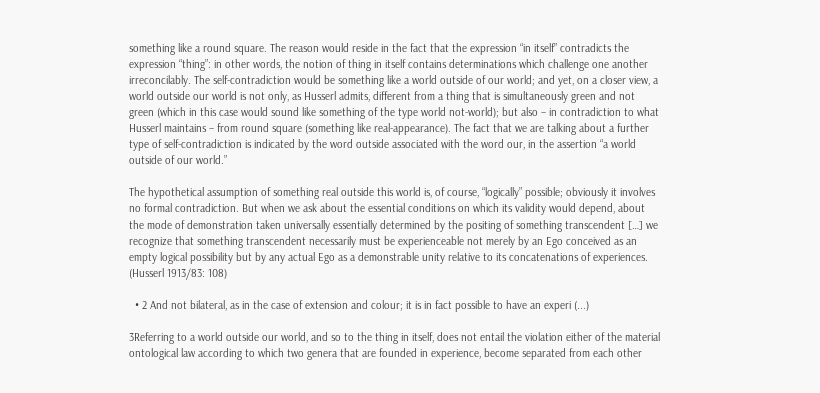something like a round square. The reason would reside in the fact that the expression “in itself” contradicts the expression “thing”: in other words, the notion of thing in itself contains determinations which challenge one another irreconcilably. The self-contradiction would be something like a world outside of our world; and yet, on a closer view, a world outside our world is not only, as Husserl admits, different from a thing that is simultaneously green and not green (which in this case would sound like something of the type world not-world); but also – in contradiction to what Husserl maintains – from round square (something like real-appearance). The fact that we are talking about a further type of self-contradiction is indicated by the word outside associated with the word our, in the assertion “a world outside of our world.”

The hypothetical assumption of something real outside this world is, of course, “logically” possible; obviously it involves no formal contradiction. But when we ask about the essential conditions on which its validity would depend, about the mode of demonstration taken universally essentially determined by the positing of something transcendent […] we recognize that something transcendent necessarily must be experienceable not merely by an Ego conceived as an empty logical possibility but by any actual Ego as a demonstrable unity relative to its concatenations of experiences. (Husserl 1913/83: 108)

  • 2 And not bilateral, as in the case of extension and colour; it is in fact possible to have an experi (...)

3Referring to a world outside our world, and so to the thing in itself, does not entail the violation either of the material ontological law according to which two genera that are founded in experience, become separated from each other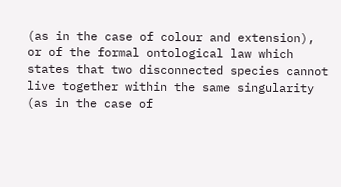(as in the case of colour and extension), or of the formal ontological law which states that two disconnected species cannot live together within the same singularity (as in the case of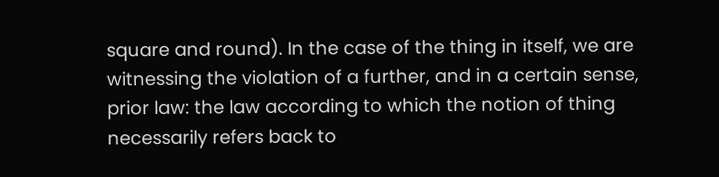square and round). In the case of the thing in itself, we are witnessing the violation of a further, and in a certain sense, prior law: the law according to which the notion of thing necessarily refers back to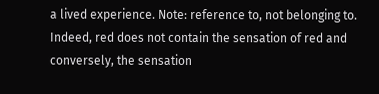a lived experience. Note: reference to, not belonging to. Indeed, red does not contain the sensation of red and conversely, the sensation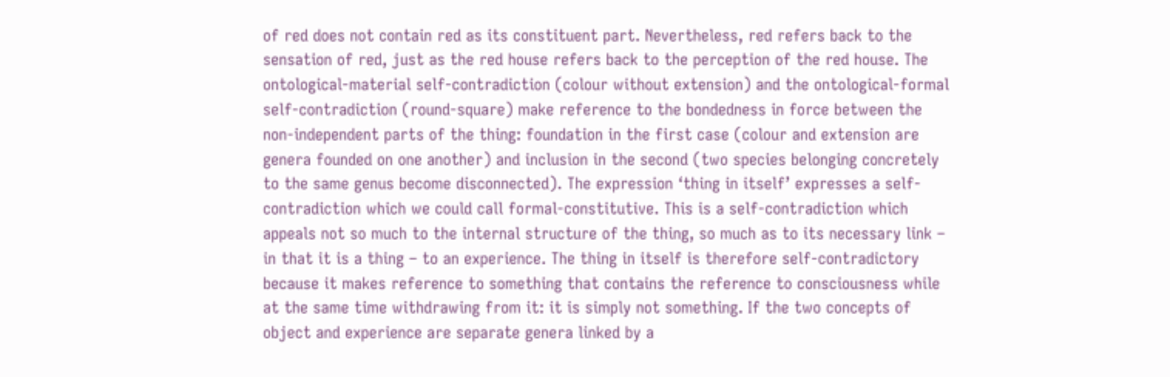of red does not contain red as its constituent part. Nevertheless, red refers back to the sensation of red, just as the red house refers back to the perception of the red house. The ontological-material self-contradiction (colour without extension) and the ontological-formal self-contradiction (round-square) make reference to the bondedness in force between the non-independent parts of the thing: foundation in the first case (colour and extension are genera founded on one another) and inclusion in the second (two species belonging concretely to the same genus become disconnected). The expression ‘thing in itself’ expresses a self-contradiction which we could call formal-constitutive. This is a self-contradiction which appeals not so much to the internal structure of the thing, so much as to its necessary link – in that it is a thing – to an experience. The thing in itself is therefore self-contradictory because it makes reference to something that contains the reference to consciousness while at the same time withdrawing from it: it is simply not something. If the two concepts of object and experience are separate genera linked by a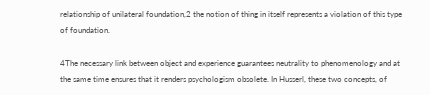relationship of unilateral foundation,2 the notion of thing in itself represents a violation of this type of foundation.

4The necessary link between object and experience guarantees neutrality to phenomenology and at the same time ensures that it renders psychologism obsolete. In Husserl, these two concepts, of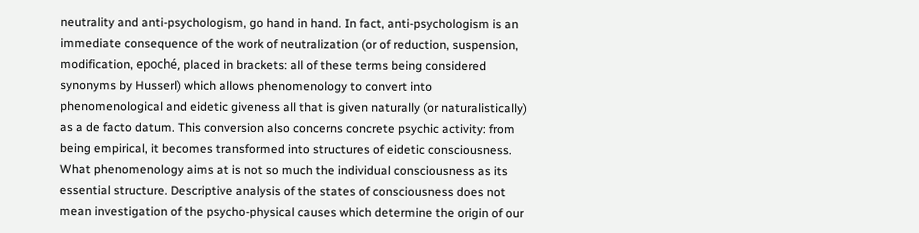neutrality and anti-psychologism, go hand in hand. In fact, anti-psychologism is an immediate consequence of the work of neutralization (or of reduction, suspension, modification, epoché, placed in brackets: all of these terms being considered synonyms by Husserl) which allows phenomenology to convert into phenomenological and eidetic giveness all that is given naturally (or naturalistically) as a de facto datum. This conversion also concerns concrete psychic activity: from being empirical, it becomes transformed into structures of eidetic consciousness. What phenomenology aims at is not so much the individual consciousness as its essential structure. Descriptive analysis of the states of consciousness does not mean investigation of the psycho-physical causes which determine the origin of our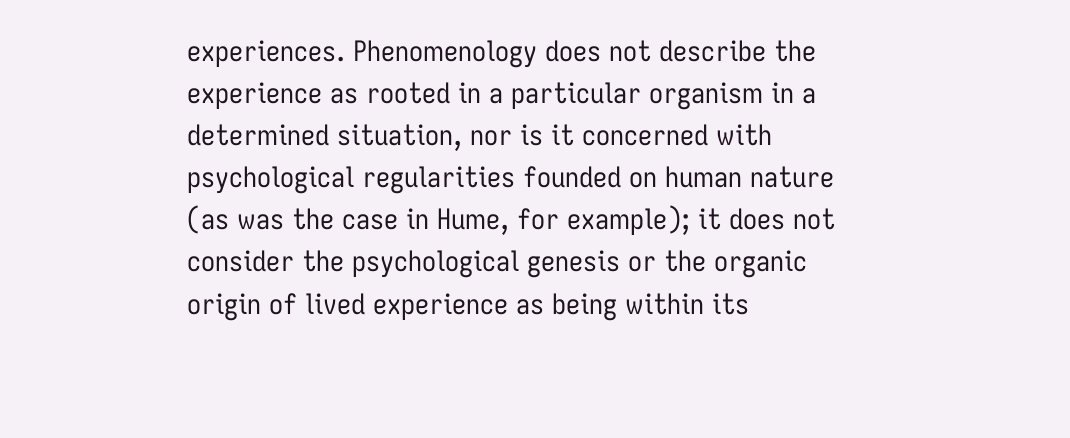experiences. Phenomenology does not describe the experience as rooted in a particular organism in a determined situation, nor is it concerned with psychological regularities founded on human nature (as was the case in Hume, for example); it does not consider the psychological genesis or the organic origin of lived experience as being within its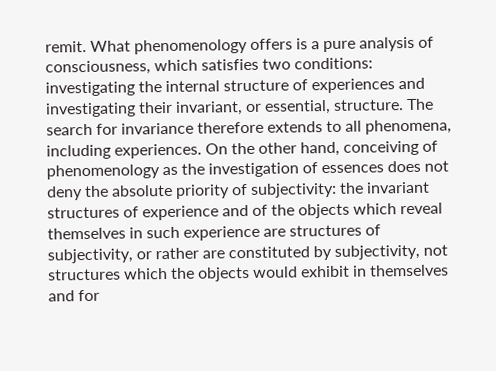remit. What phenomenology offers is a pure analysis of consciousness, which satisfies two conditions: investigating the internal structure of experiences and investigating their invariant, or essential, structure. The search for invariance therefore extends to all phenomena, including experiences. On the other hand, conceiving of phenomenology as the investigation of essences does not deny the absolute priority of subjectivity: the invariant structures of experience and of the objects which reveal themselves in such experience are structures of subjectivity, or rather are constituted by subjectivity, not structures which the objects would exhibit in themselves and for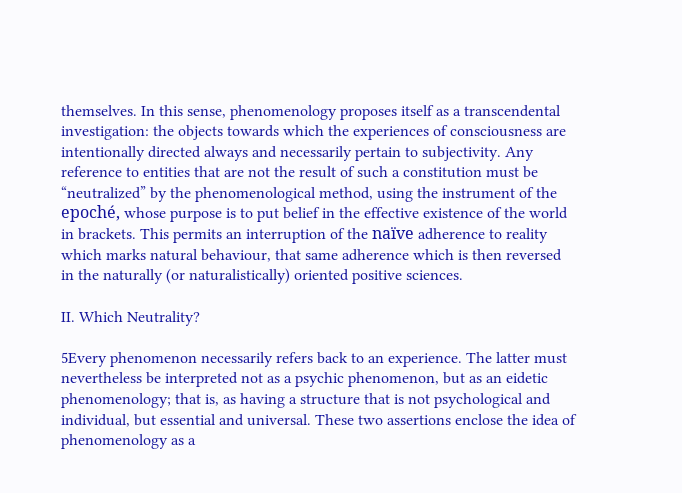themselves. In this sense, phenomenology proposes itself as a transcendental investigation: the objects towards which the experiences of consciousness are intentionally directed always and necessarily pertain to subjectivity. Any reference to entities that are not the result of such a constitution must be “neutralized” by the phenomenological method, using the instrument of the epoché, whose purpose is to put belief in the effective existence of the world in brackets. This permits an interruption of the naïve adherence to reality which marks natural behaviour, that same adherence which is then reversed in the naturally (or naturalistically) oriented positive sciences.

II. Which Neutrality?

5Every phenomenon necessarily refers back to an experience. The latter must nevertheless be interpreted not as a psychic phenomenon, but as an eidetic phenomenology; that is, as having a structure that is not psychological and individual, but essential and universal. These two assertions enclose the idea of phenomenology as a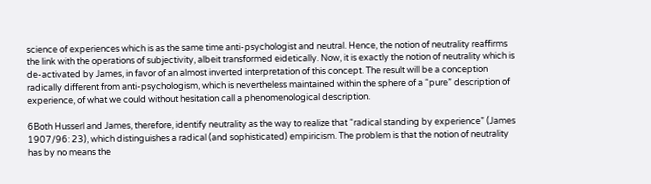science of experiences which is as the same time anti-psychologist and neutral. Hence, the notion of neutrality reaffirms the link with the operations of subjectivity, albeit transformed eidetically. Now, it is exactly the notion of neutrality which is de-activated by James, in favor of an almost inverted interpretation of this concept. The result will be a conception radically different from anti-psychologism, which is nevertheless maintained within the sphere of a “pure” description of experience, of what we could without hesitation call a phenomenological description.

6Both Husserl and James, therefore, identify neutrality as the way to realize that “radical standing by experience” (James 1907/96: 23), which distinguishes a radical (and sophisticated) empiricism. The problem is that the notion of neutrality has by no means the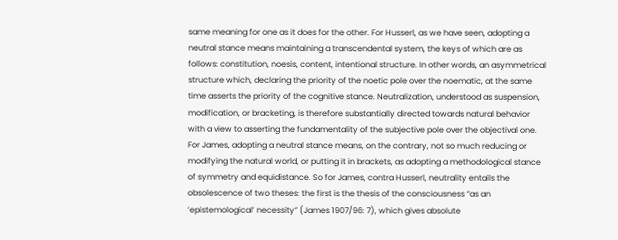same meaning for one as it does for the other. For Husserl, as we have seen, adopting a neutral stance means maintaining a transcendental system, the keys of which are as follows: constitution, noesis, content, intentional structure. In other words, an asymmetrical structure which, declaring the priority of the noetic pole over the noematic, at the same time asserts the priority of the cognitive stance. Neutralization, understood as suspension, modification, or bracketing, is therefore substantially directed towards natural behavior with a view to asserting the fundamentality of the subjective pole over the objectival one. For James, adopting a neutral stance means, on the contrary, not so much reducing or modifying the natural world, or putting it in brackets, as adopting a methodological stance of symmetry and equidistance. So for James, contra Husserl, neutrality entails the obsolescence of two theses: the first is the thesis of the consciousness “as an ‘epistemological’ necessity” (James 1907/96: 7), which gives absolute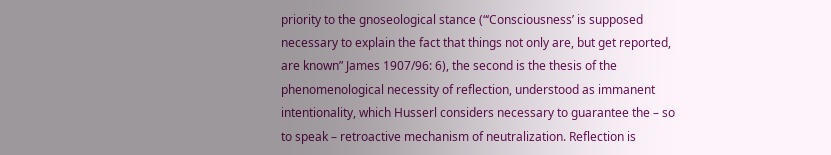priority to the gnoseological stance (“‘Consciousness’ is supposed necessary to explain the fact that things not only are, but get reported, are known” James 1907/96: 6), the second is the thesis of the phenomenological necessity of reflection, understood as immanent intentionality, which Husserl considers necessary to guarantee the – so to speak – retroactive mechanism of neutralization. Reflection is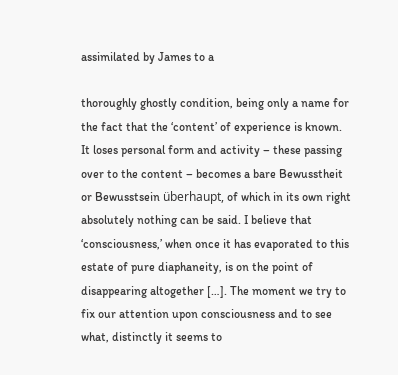assimilated by James to a

thoroughly ghostly condition, being only a name for the fact that the ‘content’ of experience is known. It loses personal form and activity – these passing over to the content – becomes a bare Bewusstheit or Bewusstsein überhaupt, of which in its own right absolutely nothing can be said. I believe that ‘consciousness,’ when once it has evaporated to this estate of pure diaphaneity, is on the point of disappearing altogether […]. The moment we try to fix our attention upon consciousness and to see what, distinctly it seems to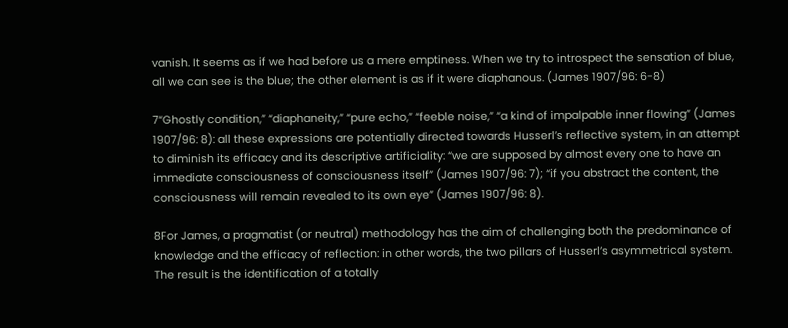vanish. It seems as if we had before us a mere emptiness. When we try to introspect the sensation of blue, all we can see is the blue; the other element is as if it were diaphanous. (James 1907/96: 6-8)

7“Ghostly condition,” “diaphaneity,” “pure echo,” “feeble noise,” “a kind of impalpable inner flowing” (James 1907/96: 8): all these expressions are potentially directed towards Husserl’s reflective system, in an attempt to diminish its efficacy and its descriptive artificiality: “we are supposed by almost every one to have an immediate consciousness of consciousness itself” (James 1907/96: 7); “if you abstract the content, the consciousness will remain revealed to its own eye” (James 1907/96: 8).

8For James, a pragmatist (or neutral) methodology has the aim of challenging both the predominance of knowledge and the efficacy of reflection: in other words, the two pillars of Husserl’s asymmetrical system. The result is the identification of a totally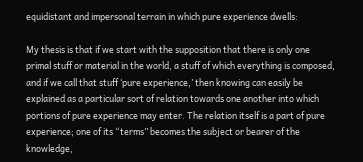equidistant and impersonal terrain in which pure experience dwells:

My thesis is that if we start with the supposition that there is only one primal stuff or material in the world, a stuff of which everything is composed, and if we call that stuff ‘pure experience,’ then knowing can easily be explained as a particular sort of relation towards one another into which portions of pure experience may enter. The relation itself is a part of pure experience; one of its “terms” becomes the subject or bearer of the knowledge,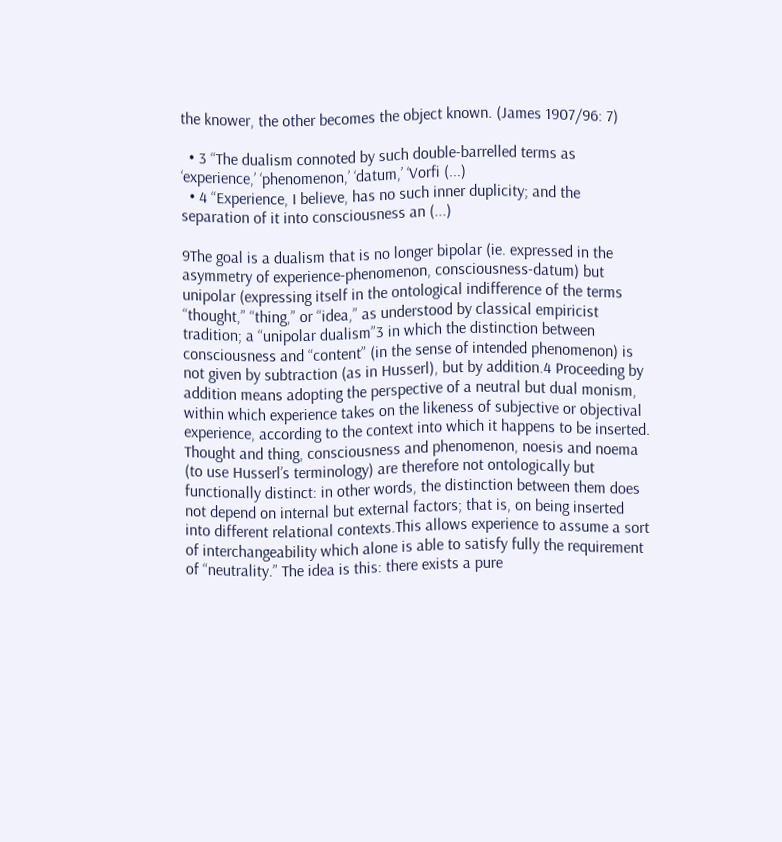the knower, the other becomes the object known. (James 1907/96: 7)

  • 3 “The dualism connoted by such double-barrelled terms as ‘experience,’ ‘phenomenon,’ ‘datum,’ ‘Vorfi (...)
  • 4 “Experience, I believe, has no such inner duplicity; and the separation of it into consciousness an (...)

9The goal is a dualism that is no longer bipolar (ie. expressed in the asymmetry of experience-phenomenon, consciousness-datum) but unipolar (expressing itself in the ontological indifference of the terms “thought,” “thing,” or “idea,” as understood by classical empiricist tradition; a “unipolar dualism”3 in which the distinction between consciousness and “content” (in the sense of intended phenomenon) is not given by subtraction (as in Husserl), but by addition.4 Proceeding by addition means adopting the perspective of a neutral but dual monism, within which experience takes on the likeness of subjective or objectival experience, according to the context into which it happens to be inserted. Thought and thing, consciousness and phenomenon, noesis and noema (to use Husserl’s terminology) are therefore not ontologically but functionally distinct: in other words, the distinction between them does not depend on internal but external factors; that is, on being inserted into different relational contexts.This allows experience to assume a sort of interchangeability which alone is able to satisfy fully the requirement of “neutrality.” The idea is this: there exists a pure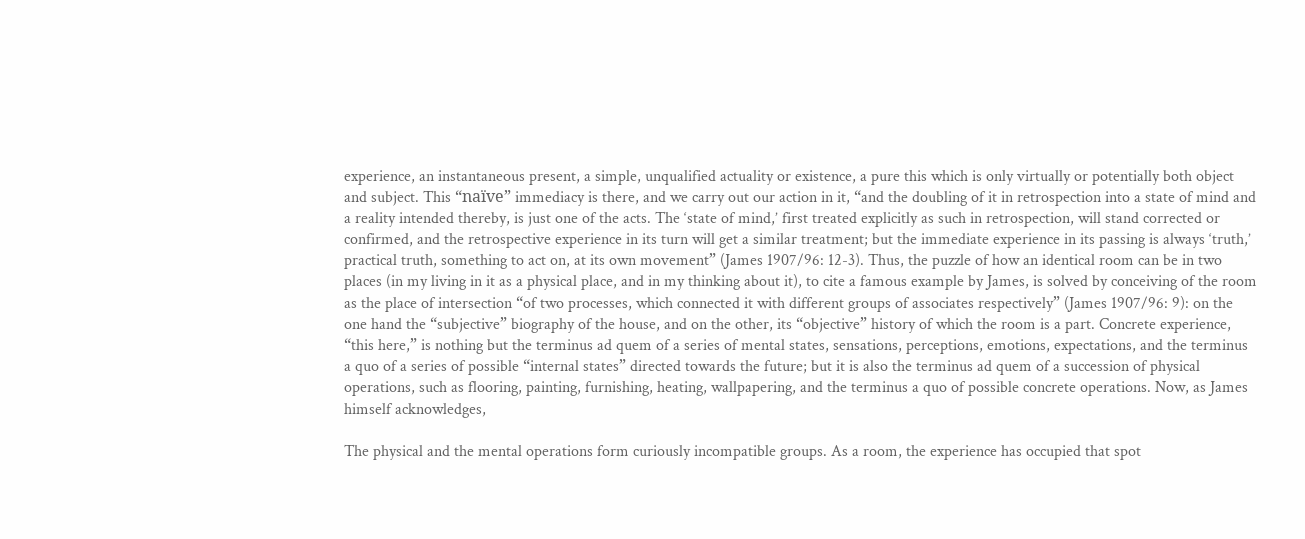experience, an instantaneous present, a simple, unqualified actuality or existence, a pure this which is only virtually or potentially both object and subject. This “naïve” immediacy is there, and we carry out our action in it, “and the doubling of it in retrospection into a state of mind and a reality intended thereby, is just one of the acts. The ‘state of mind,’ first treated explicitly as such in retrospection, will stand corrected or confirmed, and the retrospective experience in its turn will get a similar treatment; but the immediate experience in its passing is always ‘truth,’ practical truth, something to act on, at its own movement” (James 1907/96: 12-3). Thus, the puzzle of how an identical room can be in two places (in my living in it as a physical place, and in my thinking about it), to cite a famous example by James, is solved by conceiving of the room as the place of intersection “of two processes, which connected it with different groups of associates respectively” (James 1907/96: 9): on the one hand the “subjective” biography of the house, and on the other, its “objective” history of which the room is a part. Concrete experience, “this here,” is nothing but the terminus ad quem of a series of mental states, sensations, perceptions, emotions, expectations, and the terminus a quo of a series of possible “internal states” directed towards the future; but it is also the terminus ad quem of a succession of physical operations, such as flooring, painting, furnishing, heating, wallpapering, and the terminus a quo of possible concrete operations. Now, as James himself acknowledges,

The physical and the mental operations form curiously incompatible groups. As a room, the experience has occupied that spot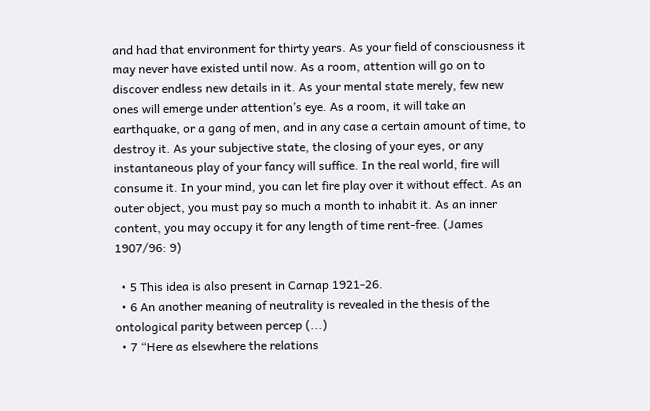and had that environment for thirty years. As your field of consciousness it may never have existed until now. As a room, attention will go on to discover endless new details in it. As your mental state merely, few new ones will emerge under attention’s eye. As a room, it will take an earthquake, or a gang of men, and in any case a certain amount of time, to destroy it. As your subjective state, the closing of your eyes, or any instantaneous play of your fancy will suffice. In the real world, fire will consume it. In your mind, you can let fire play over it without effect. As an outer object, you must pay so much a month to inhabit it. As an inner content, you may occupy it for any length of time rent-free. (James 1907/96: 9)

  • 5 This idea is also present in Carnap 1921-26.
  • 6 An another meaning of neutrality is revealed in the thesis of the ontological parity between percep (...)
  • 7 “Here as elsewhere the relations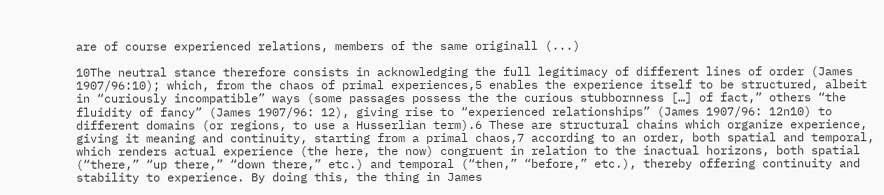are of course experienced relations, members of the same originall (...)

10The neutral stance therefore consists in acknowledging the full legitimacy of different lines of order (James 1907/96:10); which, from the chaos of primal experiences,5 enables the experience itself to be structured, albeit in “curiously incompatible” ways (some passages possess the the curious stubbornness […] of fact,” others “the fluidity of fancy” (James 1907/96: 12), giving rise to “experienced relationships” (James 1907/96: 12n10) to different domains (or regions, to use a Husserlian term).6 These are structural chains which organize experience, giving it meaning and continuity, starting from a primal chaos,7 according to an order, both spatial and temporal, which renders actual experience (the here, the now) congruent in relation to the inactual horizons, both spatial (“there,” “up there,” “down there,” etc.) and temporal (“then,” “before,” etc.), thereby offering continuity and stability to experience. By doing this, the thing in James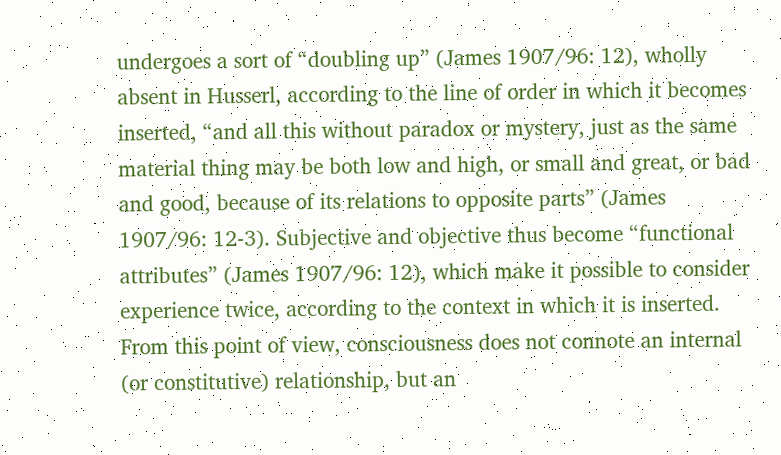undergoes a sort of “doubling up” (James 1907/96: 12), wholly absent in Husserl, according to the line of order in which it becomes inserted, “and all this without paradox or mystery, just as the same material thing may be both low and high, or small and great, or bad and good, because of its relations to opposite parts” (James 1907/96: 12-3). Subjective and objective thus become “functional attributes” (James 1907/96: 12), which make it possible to consider experience twice, according to the context in which it is inserted. From this point of view, consciousness does not connote an internal (or constitutive) relationship, but an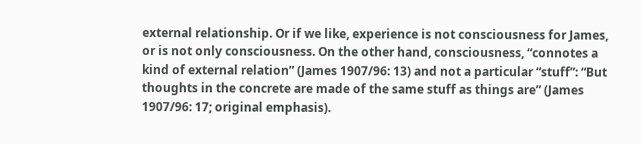external relationship. Or if we like, experience is not consciousness for James, or is not only consciousness. On the other hand, consciousness, “connotes a kind of external relation” (James 1907/96: 13) and not a particular “stuff”: “But thoughts in the concrete are made of the same stuff as things are” (James 1907/96: 17; original emphasis).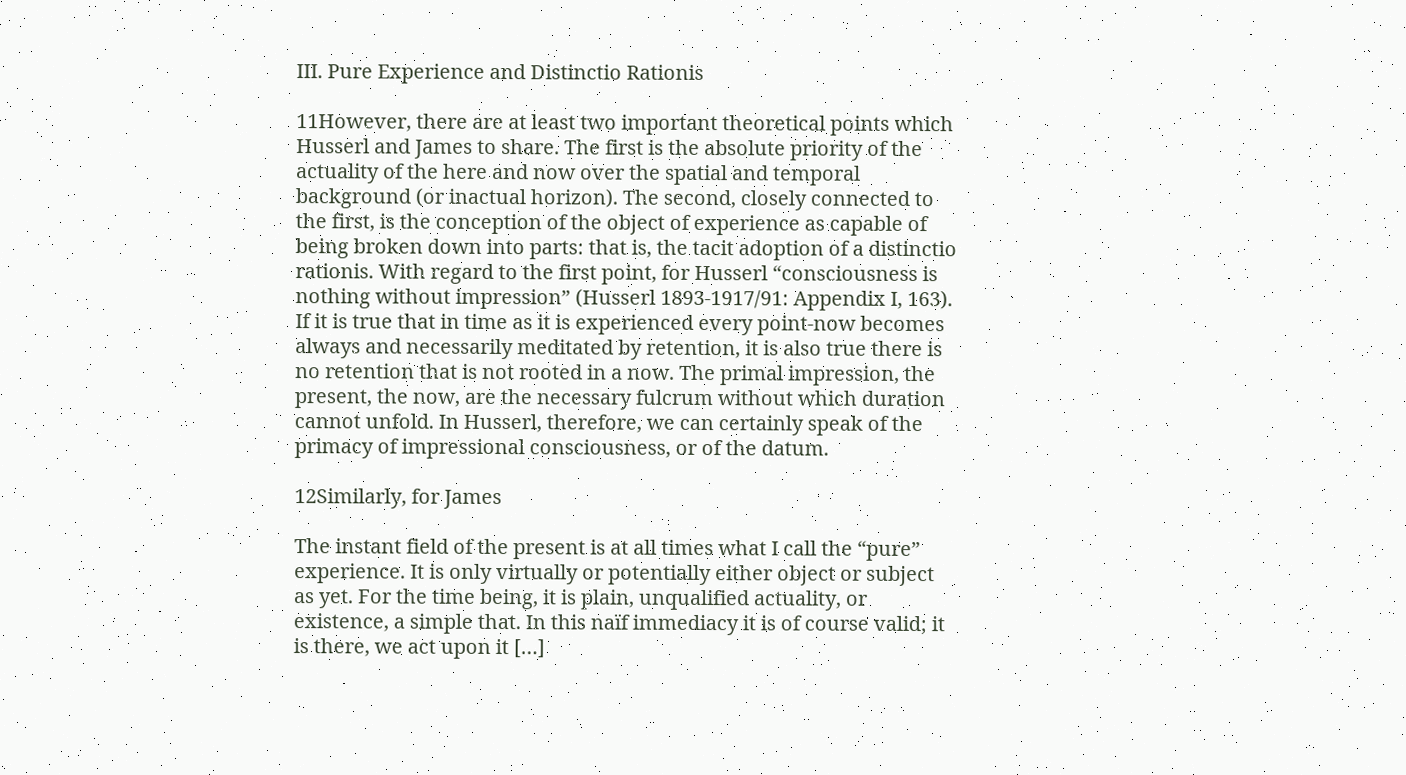III. Pure Experience and Distinctio Rationis

11However, there are at least two important theoretical points which Husserl and James to share. The first is the absolute priority of the actuality of the here and now over the spatial and temporal background (or inactual horizon). The second, closely connected to the first, is the conception of the object of experience as capable of being broken down into parts: that is, the tacit adoption of a distinctio rationis. With regard to the first point, for Husserl “consciousness is nothing without impression” (Husserl 1893-1917/91: Appendix I, 163). If it is true that in time as it is experienced every point-now becomes always and necessarily meditated by retention, it is also true there is no retention that is not rooted in a now. The primal impression, the present, the now, are the necessary fulcrum without which duration cannot unfold. In Husserl, therefore, we can certainly speak of the primacy of impressional consciousness, or of the datum.

12Similarly, for James

The instant field of the present is at all times what I call the “pure” experience. It is only virtually or potentially either object or subject as yet. For the time being, it is plain, unqualified actuality, or existence, a simple that. In this naïf immediacy it is of course valid; it is there, we act upon it […]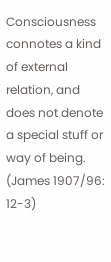Consciousness connotes a kind of external relation, and does not denote a special stuff or way of being. (James 1907/96: 12-3)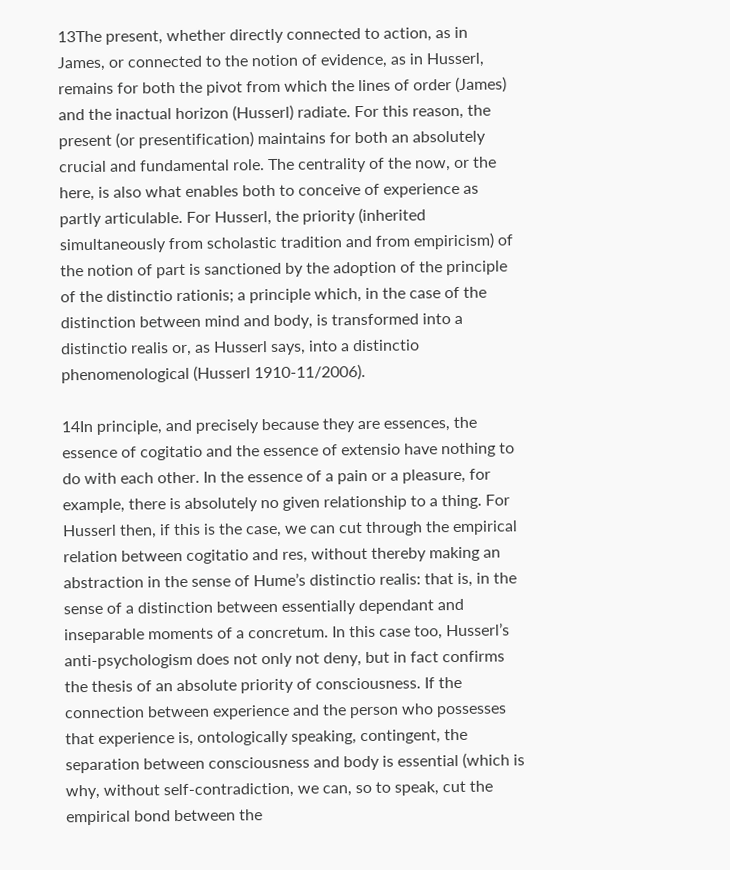13The present, whether directly connected to action, as in James, or connected to the notion of evidence, as in Husserl, remains for both the pivot from which the lines of order (James) and the inactual horizon (Husserl) radiate. For this reason, the present (or presentification) maintains for both an absolutely crucial and fundamental role. The centrality of the now, or the here, is also what enables both to conceive of experience as partly articulable. For Husserl, the priority (inherited simultaneously from scholastic tradition and from empiricism) of the notion of part is sanctioned by the adoption of the principle of the distinctio rationis; a principle which, in the case of the distinction between mind and body, is transformed into a distinctio realis or, as Husserl says, into a distinctio phenomenological (Husserl 1910-11/2006).

14In principle, and precisely because they are essences, the essence of cogitatio and the essence of extensio have nothing to do with each other. In the essence of a pain or a pleasure, for example, there is absolutely no given relationship to a thing. For Husserl then, if this is the case, we can cut through the empirical relation between cogitatio and res, without thereby making an abstraction in the sense of Hume’s distinctio realis: that is, in the sense of a distinction between essentially dependant and inseparable moments of a concretum. In this case too, Husserl’s anti-psychologism does not only not deny, but in fact confirms the thesis of an absolute priority of consciousness. If the connection between experience and the person who possesses that experience is, ontologically speaking, contingent, the separation between consciousness and body is essential (which is why, without self-contradiction, we can, so to speak, cut the empirical bond between the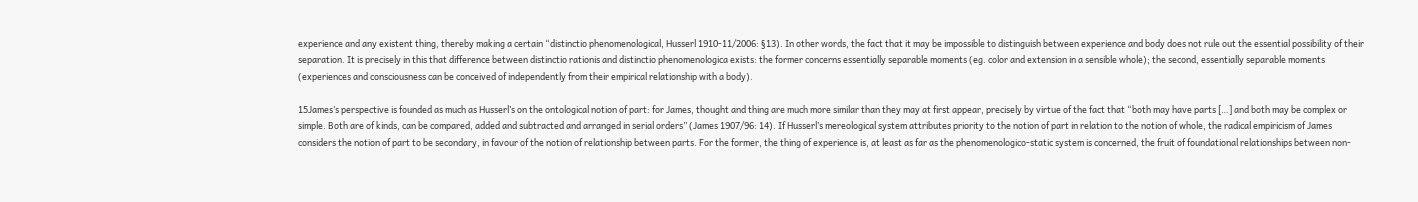experience and any existent thing, thereby making a certain “distinctio phenomenological, Husserl 1910-11/2006: §13). In other words, the fact that it may be impossible to distinguish between experience and body does not rule out the essential possibility of their separation. It is precisely in this that difference between distinctio rationis and distinctio phenomenologica exists: the former concerns essentially separable moments (eg. color and extension in a sensible whole); the second, essentially separable moments (experiences and consciousness can be conceived of independently from their empirical relationship with a body).

15James’s perspective is founded as much as Husserl’s on the ontological notion of part: for James, thought and thing are much more similar than they may at first appear, precisely by virtue of the fact that “both may have parts […] and both may be complex or simple. Both are of kinds, can be compared, added and subtracted and arranged in serial orders” (James 1907/96: 14). If Husserl’s mereological system attributes priority to the notion of part in relation to the notion of whole, the radical empiricism of James considers the notion of part to be secondary, in favour of the notion of relationship between parts. For the former, the thing of experience is, at least as far as the phenomenologico-static system is concerned, the fruit of foundational relationships between non-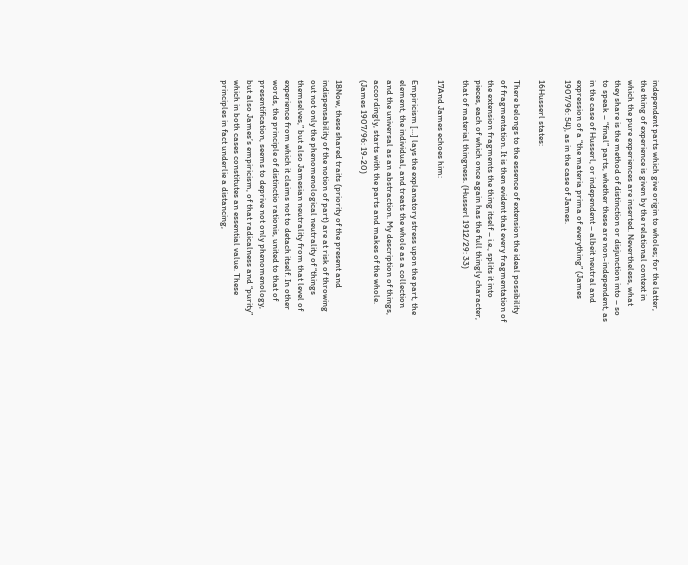independent parts which give origin to wholes; for the latter, the thing of experience is given by the relational context in which the pure experiences are inserted. Nevertheless, what they share is the method of distinction or disjunction into – so to speak – “final” parts, whether these are non-independent, as in the case of Husserl, or independent – albeit neutral and expression of a “the materia prima of everything” (James 1907/96: 54), as in the case of James.

16Husserl states:

There belongs to the essence of extension the ideal possibility of fragmentation. It is then evident that every fragmentation of the extension fragments the thing itself – i.e., splits it into pieces, each of which once again has the full thingly character, that of material thingness. (Husserl 1912/29: 33)

17And James echoes him:

Empiricism […] lays the explanatory stress upon the part, the element, the individual, and treats the whole as a collection and the universal as an abstraction. My description of things, accordingly, starts with the parts and makes of the whole. (James 1907/96: 19-20)

18Now, these shared traits (priority of the present and indispensability of the notion of part) are at risk of throwing out not only the phenomenological neutrality of “things themselves,” but also Jamesian neutrality from that level of experience from which it claims not to detach itself. In other words, the principle of distinctio rationis, united to that of presentification, seems to deprive not only phenomenology, but also James’s empiricism, of that radicalness and “purity” which in both cases constitutes an essential value. These principles in fact underlie a distancing,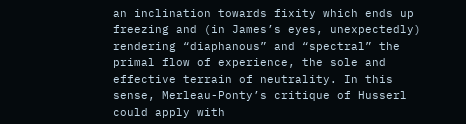an inclination towards fixity which ends up freezing and (in James’s eyes, unexpectedly) rendering “diaphanous” and “spectral” the primal flow of experience, the sole and effective terrain of neutrality. In this sense, Merleau-Ponty’s critique of Husserl could apply with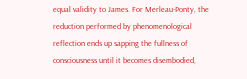equal validity to James. For Merleau-Ponty, the reduction performed by phenomenological reflection ends up sapping the fullness of consciousness until it becomes disembodied,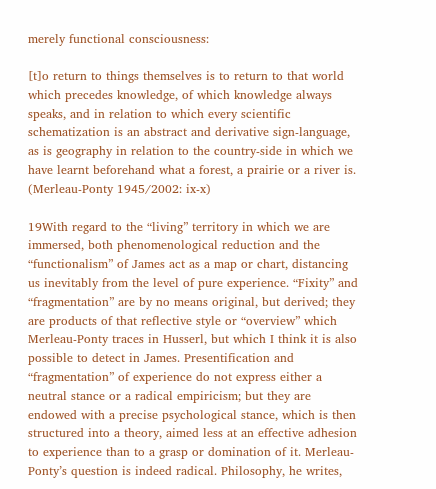merely functional consciousness:

[t]o return to things themselves is to return to that world which precedes knowledge, of which knowledge always speaks, and in relation to which every scientific schematization is an abstract and derivative sign-language, as is geography in relation to the country-side in which we have learnt beforehand what a forest, a prairie or a river is. (Merleau-Ponty 1945/2002: ix-x)

19With regard to the “living” territory in which we are immersed, both phenomenological reduction and the “functionalism” of James act as a map or chart, distancing us inevitably from the level of pure experience. “Fixity” and “fragmentation” are by no means original, but derived; they are products of that reflective style or “overview” which Merleau-Ponty traces in Husserl, but which I think it is also possible to detect in James. Presentification and “fragmentation” of experience do not express either a neutral stance or a radical empiricism; but they are endowed with a precise psychological stance, which is then structured into a theory, aimed less at an effective adhesion to experience than to a grasp or domination of it. Merleau-Ponty’s question is indeed radical. Philosophy, he writes,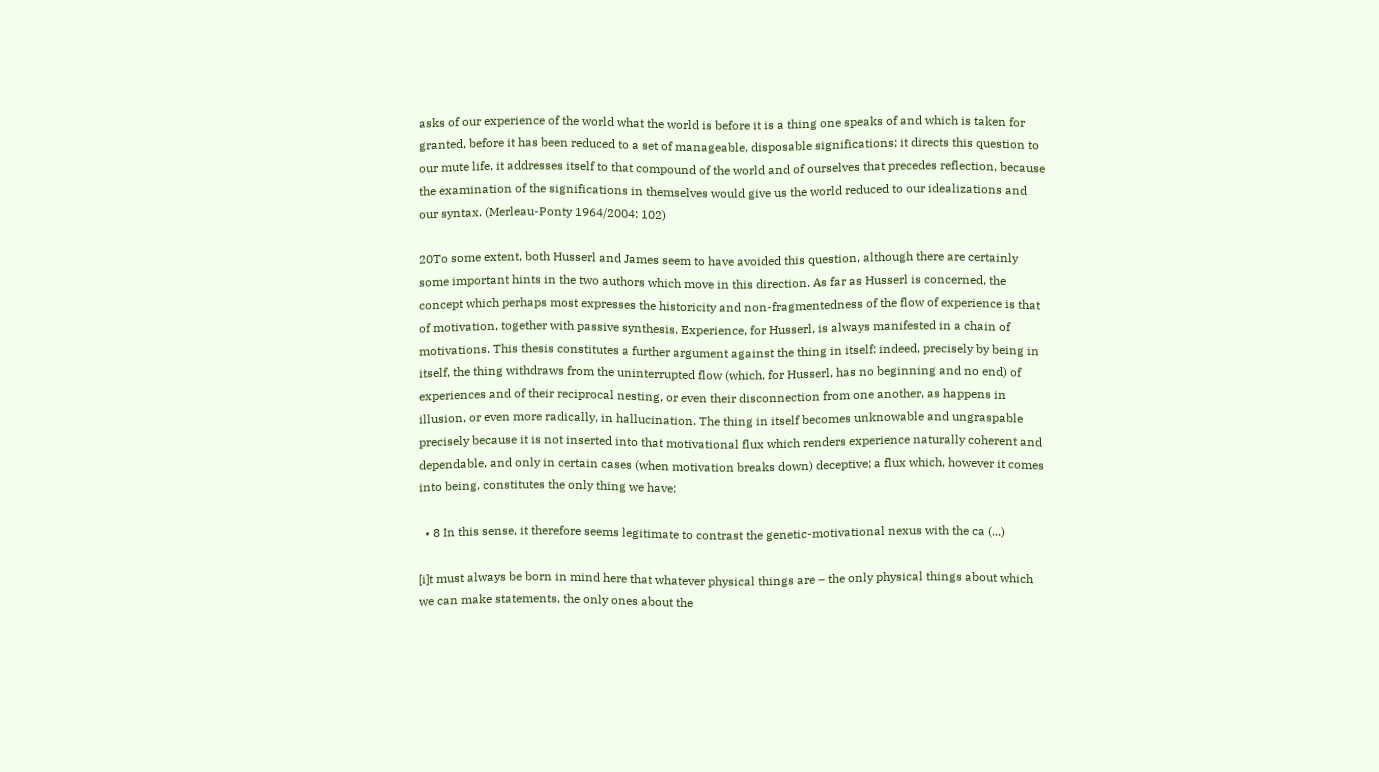asks of our experience of the world what the world is before it is a thing one speaks of and which is taken for granted, before it has been reduced to a set of manageable, disposable significations; it directs this question to our mute life, it addresses itself to that compound of the world and of ourselves that precedes reflection, because the examination of the significations in themselves would give us the world reduced to our idealizations and our syntax. (Merleau-Ponty 1964/2004: 102)

20To some extent, both Husserl and James seem to have avoided this question, although there are certainly some important hints in the two authors which move in this direction. As far as Husserl is concerned, the concept which perhaps most expresses the historicity and non-fragmentedness of the flow of experience is that of motivation, together with passive synthesis. Experience, for Husserl, is always manifested in a chain of motivations. This thesis constitutes a further argument against the thing in itself: indeed, precisely by being in itself, the thing withdraws from the uninterrupted flow (which, for Husserl, has no beginning and no end) of experiences and of their reciprocal nesting, or even their disconnection from one another, as happens in illusion, or even more radically, in hallucination. The thing in itself becomes unknowable and ungraspable precisely because it is not inserted into that motivational flux which renders experience naturally coherent and dependable, and only in certain cases (when motivation breaks down) deceptive; a flux which, however it comes into being, constitutes the only thing we have:

  • 8 In this sense, it therefore seems legitimate to contrast the genetic-motivational nexus with the ca (...)

[i]t must always be born in mind here that whatever physical things are – the only physical things about which we can make statements, the only ones about the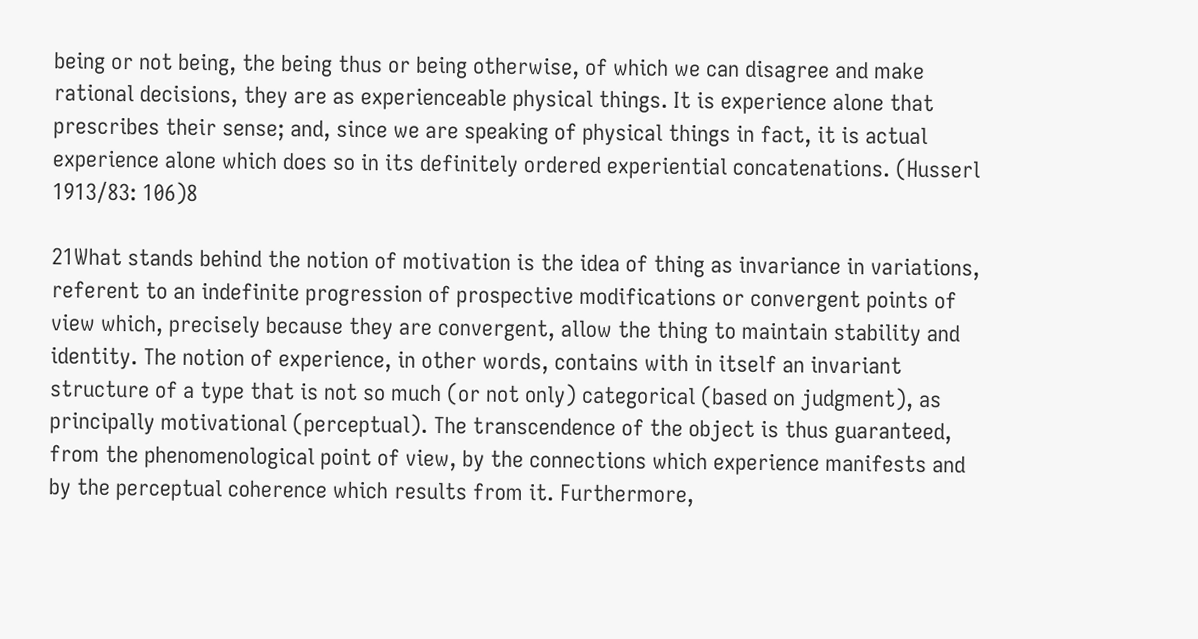being or not being, the being thus or being otherwise, of which we can disagree and make rational decisions, they are as experienceable physical things. It is experience alone that prescribes their sense; and, since we are speaking of physical things in fact, it is actual experience alone which does so in its definitely ordered experiential concatenations. (Husserl 1913/83: 106)8

21What stands behind the notion of motivation is the idea of thing as invariance in variations, referent to an indefinite progression of prospective modifications or convergent points of view which, precisely because they are convergent, allow the thing to maintain stability and identity. The notion of experience, in other words, contains with in itself an invariant structure of a type that is not so much (or not only) categorical (based on judgment), as principally motivational (perceptual). The transcendence of the object is thus guaranteed, from the phenomenological point of view, by the connections which experience manifests and by the perceptual coherence which results from it. Furthermore,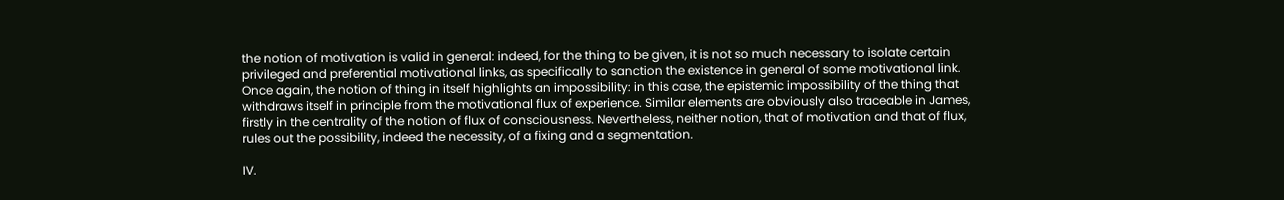the notion of motivation is valid in general: indeed, for the thing to be given, it is not so much necessary to isolate certain privileged and preferential motivational links, as specifically to sanction the existence in general of some motivational link. Once again, the notion of thing in itself highlights an impossibility: in this case, the epistemic impossibility of the thing that withdraws itself in principle from the motivational flux of experience. Similar elements are obviously also traceable in James, firstly in the centrality of the notion of flux of consciousness. Nevertheless, neither notion, that of motivation and that of flux, rules out the possibility, indeed the necessity, of a fixing and a segmentation.

IV.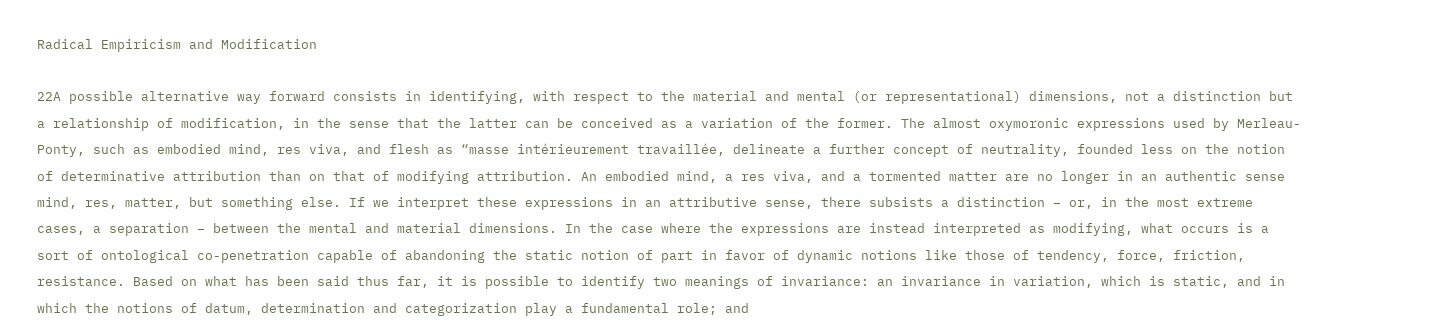Radical Empiricism and Modification

22A possible alternative way forward consists in identifying, with respect to the material and mental (or representational) dimensions, not a distinction but a relationship of modification, in the sense that the latter can be conceived as a variation of the former. The almost oxymoronic expressions used by Merleau-Ponty, such as embodied mind, res viva, and flesh as “masse intérieurement travaillée, delineate a further concept of neutrality, founded less on the notion of determinative attribution than on that of modifying attribution. An embodied mind, a res viva, and a tormented matter are no longer in an authentic sense mind, res, matter, but something else. If we interpret these expressions in an attributive sense, there subsists a distinction – or, in the most extreme cases, a separation – between the mental and material dimensions. In the case where the expressions are instead interpreted as modifying, what occurs is a sort of ontological co-penetration capable of abandoning the static notion of part in favor of dynamic notions like those of tendency, force, friction, resistance. Based on what has been said thus far, it is possible to identify two meanings of invariance: an invariance in variation, which is static, and in which the notions of datum, determination and categorization play a fundamental role; and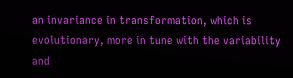an invariance in transformation, which is evolutionary, more in tune with the variability and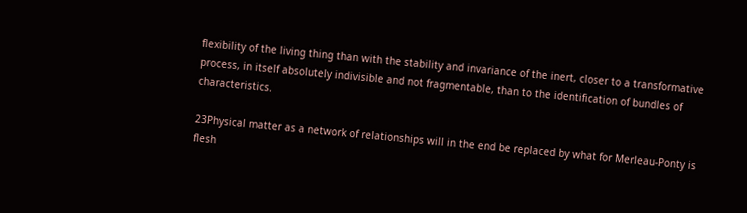flexibility of the living thing than with the stability and invariance of the inert, closer to a transformative process, in itself absolutely indivisible and not fragmentable, than to the identification of bundles of characteristics.

23Physical matter as a network of relationships will in the end be replaced by what for Merleau-Ponty is flesh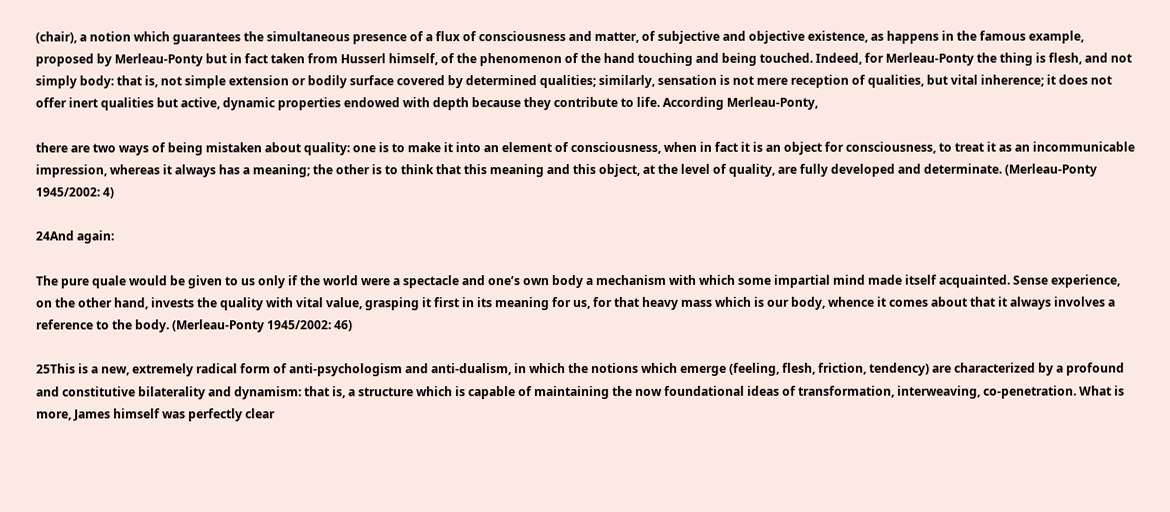(chair), a notion which guarantees the simultaneous presence of a flux of consciousness and matter, of subjective and objective existence, as happens in the famous example, proposed by Merleau-Ponty but in fact taken from Husserl himself, of the phenomenon of the hand touching and being touched. Indeed, for Merleau-Ponty the thing is flesh, and not simply body: that is, not simple extension or bodily surface covered by determined qualities; similarly, sensation is not mere reception of qualities, but vital inherence; it does not offer inert qualities but active, dynamic properties endowed with depth because they contribute to life. According Merleau-Ponty,

there are two ways of being mistaken about quality: one is to make it into an element of consciousness, when in fact it is an object for consciousness, to treat it as an incommunicable impression, whereas it always has a meaning; the other is to think that this meaning and this object, at the level of quality, are fully developed and determinate. (Merleau-Ponty 1945/2002: 4)

24And again:

The pure quale would be given to us only if the world were a spectacle and one’s own body a mechanism with which some impartial mind made itself acquainted. Sense experience, on the other hand, invests the quality with vital value, grasping it first in its meaning for us, for that heavy mass which is our body, whence it comes about that it always involves a reference to the body. (Merleau-Ponty 1945/2002: 46)

25This is a new, extremely radical form of anti-psychologism and anti-dualism, in which the notions which emerge (feeling, flesh, friction, tendency) are characterized by a profound and constitutive bilaterality and dynamism: that is, a structure which is capable of maintaining the now foundational ideas of transformation, interweaving, co-penetration. What is more, James himself was perfectly clear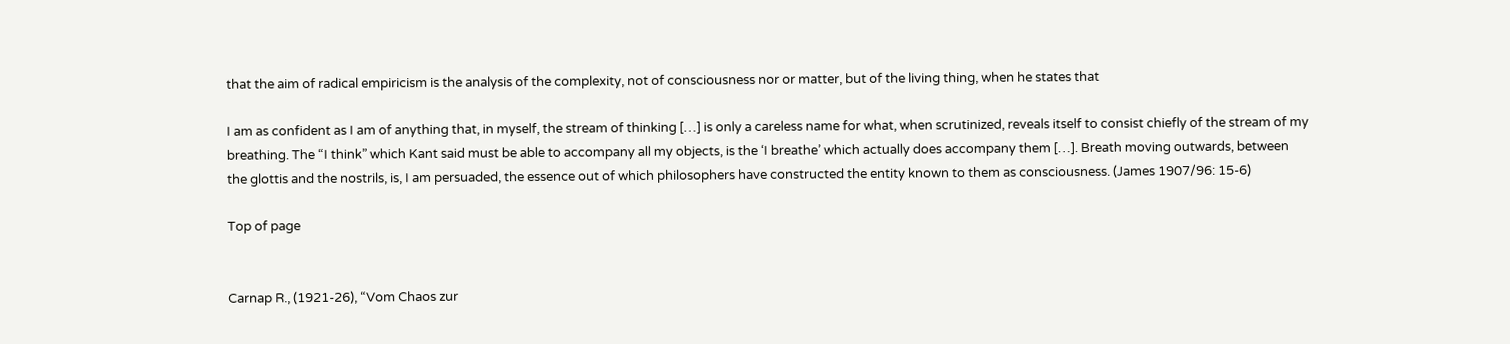that the aim of radical empiricism is the analysis of the complexity, not of consciousness nor or matter, but of the living thing, when he states that

I am as confident as I am of anything that, in myself, the stream of thinking […] is only a careless name for what, when scrutinized, reveals itself to consist chiefly of the stream of my breathing. The “I think” which Kant said must be able to accompany all my objects, is the ‘I breathe’ which actually does accompany them […]. Breath moving outwards, between the glottis and the nostrils, is, I am persuaded, the essence out of which philosophers have constructed the entity known to them as consciousness. (James 1907/96: 15-6)

Top of page


Carnap R., (1921-26), “Vom Chaos zur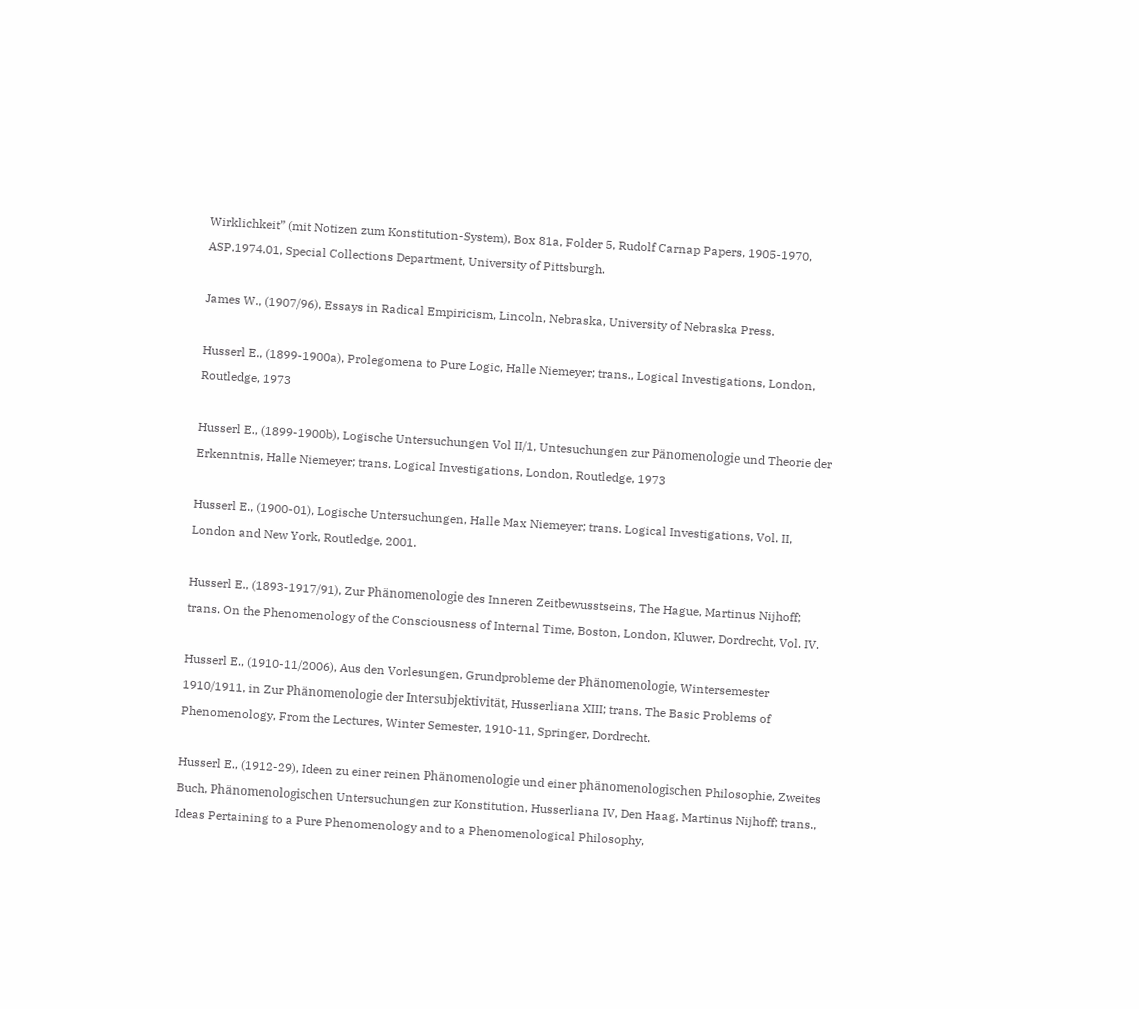Wirklichkeit” (mit Notizen zum Konstitution-System), Box 81a, Folder 5, Rudolf Carnap Papers, 1905-1970, ASP.1974.01, Special Collections Department, University of Pittsburgh.

James W., (1907/96), Essays in Radical Empiricism, Lincoln, Nebraska, University of Nebraska Press.

Husserl E., (1899-1900a), Prolegomena to Pure Logic, Halle Niemeyer; trans., Logical Investigations, London, Routledge, 1973

Husserl E., (1899-1900b), Logische Untersuchungen Vol II/1, Untesuchungen zur Pänomenologie und Theorie der Erkenntnis, Halle Niemeyer; trans. Logical Investigations, London, Routledge, 1973

Husserl E., (1900-01), Logische Untersuchungen, Halle Max Niemeyer; trans. Logical Investigations, Vol. II, London and New York, Routledge, 2001.

Husserl E., (1893-1917/91), Zur Phänomenologie des Inneren Zeitbewusstseins, The Hague, Martinus Nijhoff; trans. On the Phenomenology of the Consciousness of Internal Time, Boston, London, Kluwer, Dordrecht, Vol. IV.

Husserl E., (1910-11/2006), Aus den Vorlesungen, Grundprobleme der Phänomenologie, Wintersemester 1910/1911, in Zur Phänomenologie der Intersubjektivität, Husserliana XIII; trans. The Basic Problems of Phenomenology, From the Lectures, Winter Semester, 1910-11, Springer, Dordrecht.

Husserl E., (1912-29), Ideen zu einer reinen Phänomenologie und einer phänomenologischen Philosophie, Zweites Buch, Phänomenologischen Untersuchungen zur Konstitution, Husserliana IV, Den Haag, Martinus Nijhoff; trans., Ideas Pertaining to a Pure Phenomenology and to a Phenomenological Philosophy,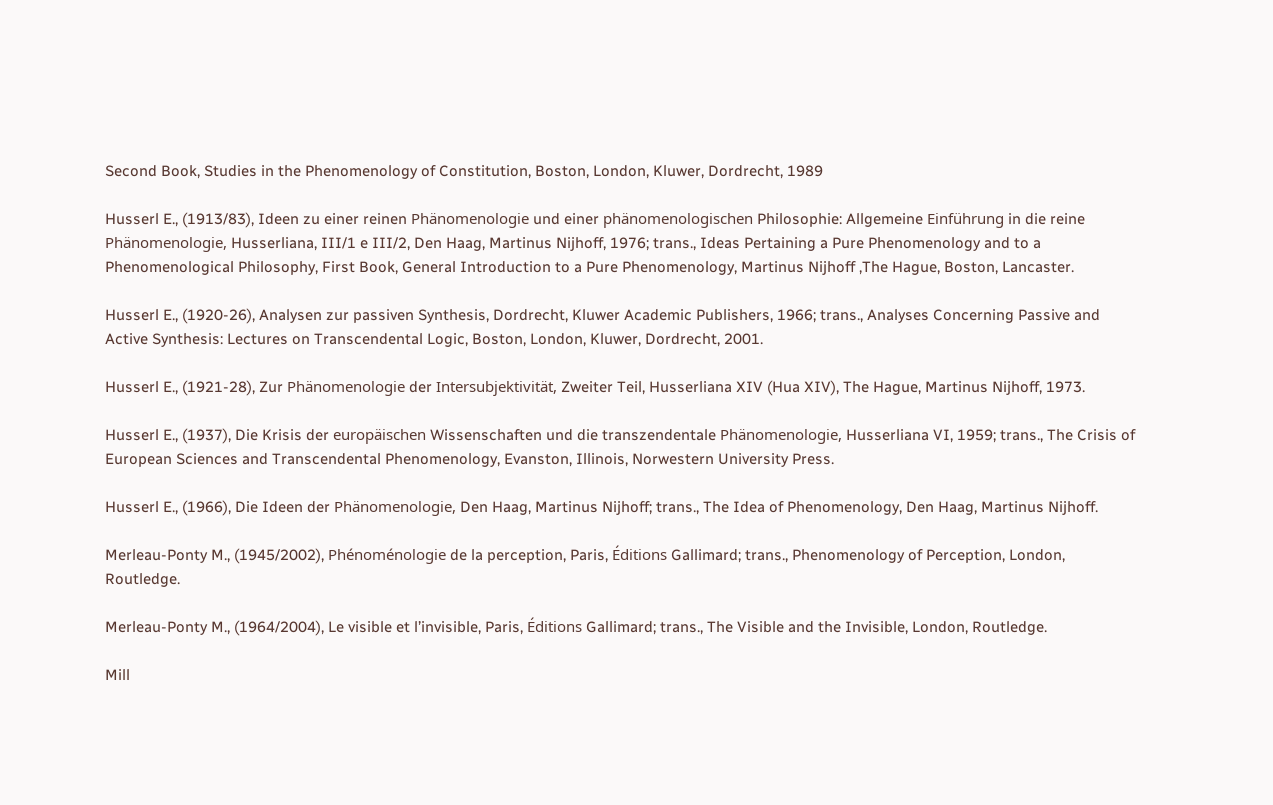Second Book, Studies in the Phenomenology of Constitution, Boston, London, Kluwer, Dordrecht, 1989

Husserl E., (1913/83), Ideen zu einer reinen Phänomenologie und einer phänomenologischen Philosophie: Allgemeine Einführung in die reine Phänomenologie, Husserliana, III/1 e III/2, Den Haag, Martinus Nijhoff, 1976; trans., Ideas Pertaining a Pure Phenomenology and to a Phenomenological Philosophy, First Book, General Introduction to a Pure Phenomenology, Martinus Nijhoff ,The Hague, Boston, Lancaster.

Husserl E., (1920-26), Analysen zur passiven Synthesis, Dordrecht, Kluwer Academic Publishers, 1966; trans., Analyses Concerning Passive and Active Synthesis: Lectures on Transcendental Logic, Boston, London, Kluwer, Dordrecht, 2001.

Husserl E., (1921-28), Zur Phänomenologie der Intersubjektivität, Zweiter Teil, Husserliana XIV (Hua XIV), The Hague, Martinus Nijhoff, 1973.

Husserl E., (1937), Die Krisis der europäischen Wissenschaften und die transzendentale Phänomenologie, Husserliana VI, 1959; trans., The Crisis of European Sciences and Transcendental Phenomenology, Evanston, Illinois, Norwestern University Press.

Husserl E., (1966), Die Ideen der Phänomenologie, Den Haag, Martinus Nijhoff; trans., The Idea of Phenomenology, Den Haag, Martinus Nijhoff.

Merleau-Ponty M., (1945/2002), Phénoménologie de la perception, Paris, Éditions Gallimard; trans., Phenomenology of Perception, London, Routledge.

Merleau-Ponty M., (1964/2004), Le visible et l’invisible, Paris, Éditions Gallimard; trans., The Visible and the Invisible, London, Routledge.

Mill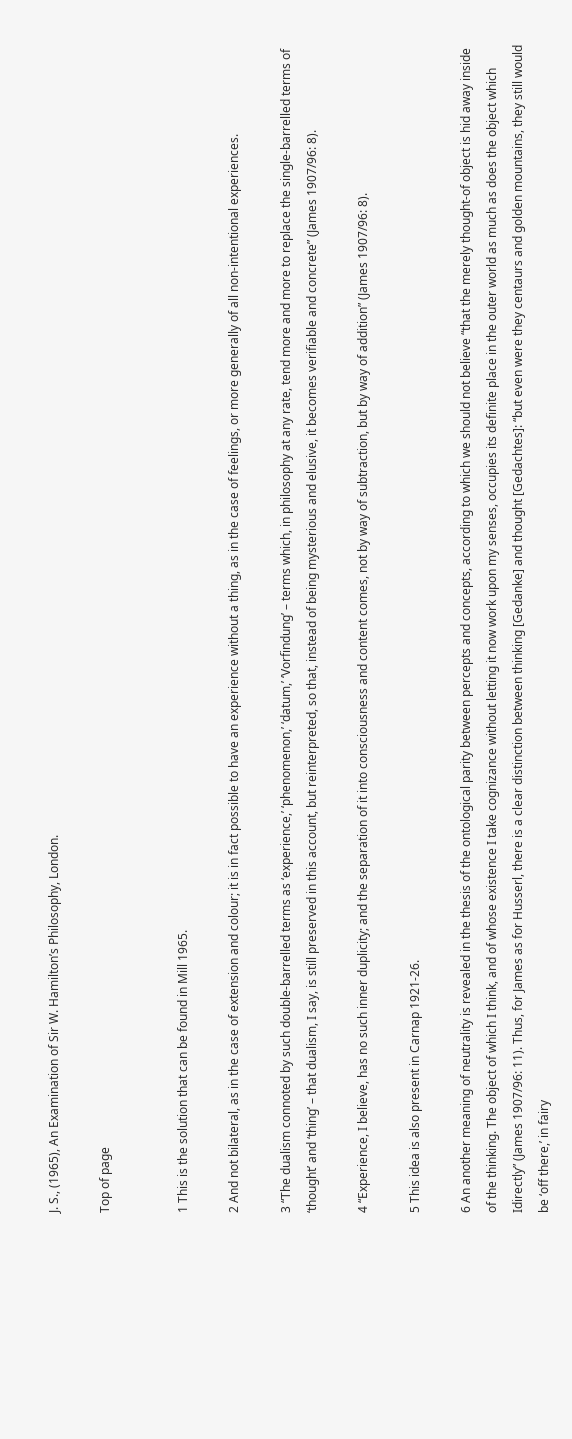J. S., (1965), An Examination of Sir W. Hamilton’s Philosophy, London.

Top of page


1 This is the solution that can be found in Mill 1965.

2 And not bilateral, as in the case of extension and colour; it is in fact possible to have an experience without a thing, as in the case of feelings, or more generally of all non-intentional experiences.

3 “The dualism connoted by such double-barrelled terms as ‘experience,’ ‘phenomenon,’ ‘datum,’ ‘Vorfindung’ – terms which, in philosophy at any rate, tend more and more to replace the single-barrelled terms of ‘thought’ and ‘thing’ – that dualism, I say, is still preserved in this account, but reinterpreted, so that, instead of being mysterious and elusive, it becomes verifiable and concrete” (James 1907/96: 8).

4 “Experience, I believe, has no such inner duplicity; and the separation of it into consciousness and content comes, not by way of subtraction, but by way of addition” (James 1907/96: 8).

5 This idea is also present in Carnap 1921-26.

6 An another meaning of neutrality is revealed in the thesis of the ontological parity between percepts and concepts, according to which we should not believe “that the merely thought-of object is hid away inside of the thinking. The object of which I think, and of whose existence I take cognizance without letting it now work upon my senses, occupies its definite place in the outer world as much as does the object which Idirectly” (James 1907/96: 11). Thus, for James as for Husserl, there is a clear distinction between thinking [Gedanke] and thought [Gedachtes]: “but even were they centaurs and golden mountains, they still would be ‘off there,’ in fairy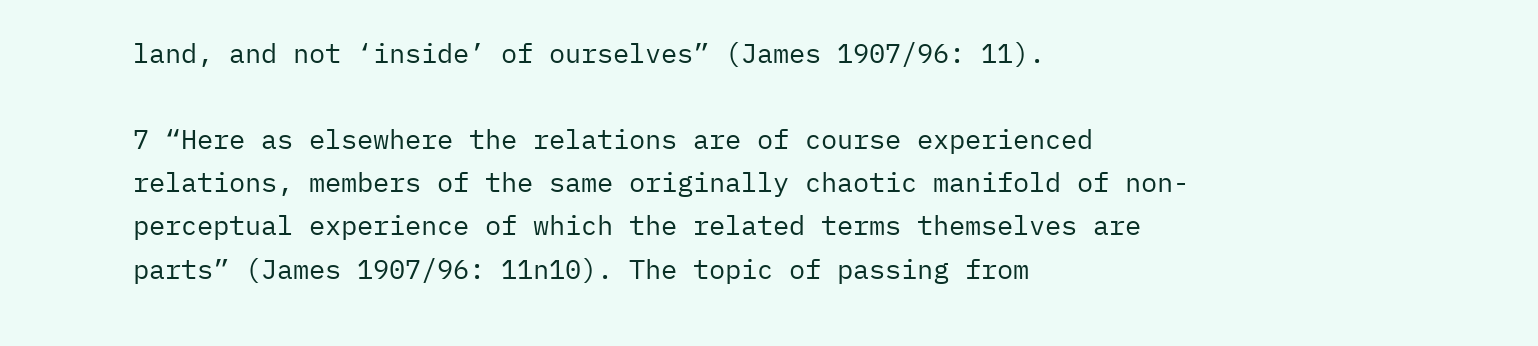land, and not ‘inside’ of ourselves” (James 1907/96: 11).

7 “Here as elsewhere the relations are of course experienced relations, members of the same originally chaotic manifold of non-perceptual experience of which the related terms themselves are parts” (James 1907/96: 11n10). The topic of passing from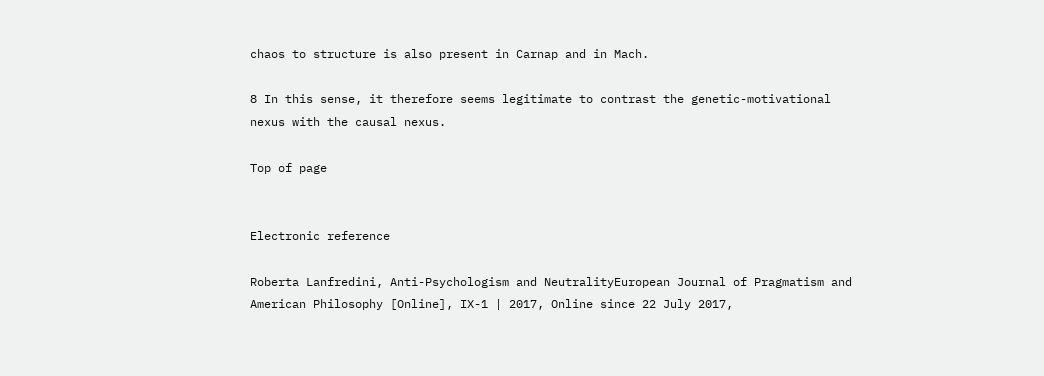chaos to structure is also present in Carnap and in Mach.

8 In this sense, it therefore seems legitimate to contrast the genetic-motivational nexus with the causal nexus.

Top of page


Electronic reference

Roberta Lanfredini, Anti-Psychologism and NeutralityEuropean Journal of Pragmatism and American Philosophy [Online], IX-1 | 2017, Online since 22 July 2017,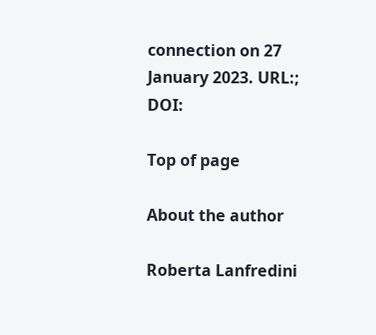connection on 27 January 2023. URL:; DOI:

Top of page

About the author

Roberta Lanfredini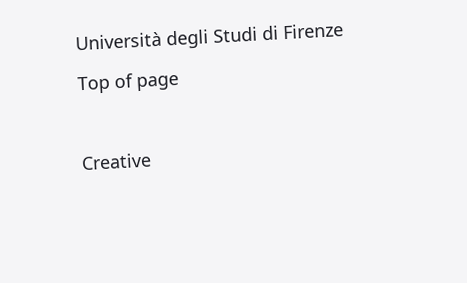Università degli Studi di Firenze

Top of page



Creative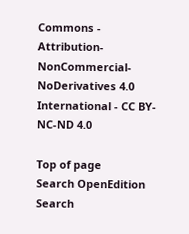Commons - Attribution-NonCommercial-NoDerivatives 4.0 International - CC BY-NC-ND 4.0

Top of page
Search OpenEdition Search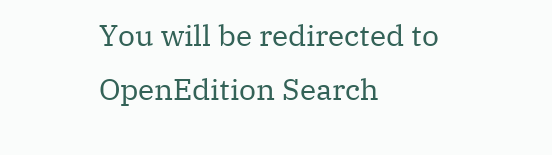You will be redirected to OpenEdition Search